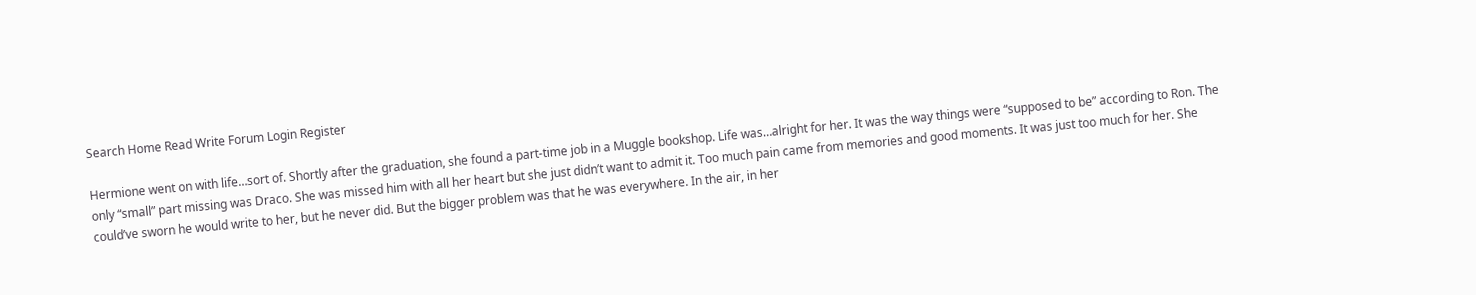Search Home Read Write Forum Login Register

Hermione went on with life…sort of. Shortly after the graduation, she found a part-time job in a Muggle bookshop. Life was…alright for her. It was the way things were “supposed to be” according to Ron. The only “small” part missing was Draco. She was missed him with all her heart but she just didn’t want to admit it. Too much pain came from memories and good moments. It was just too much for her. She could’ve sworn he would write to her, but he never did. But the bigger problem was that he was everywhere. In the air, in her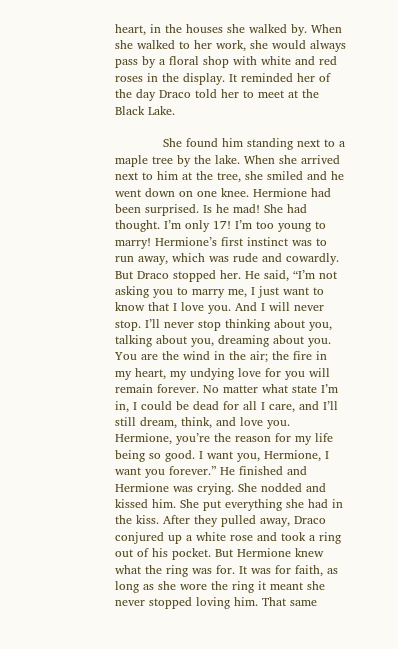heart, in the houses she walked by. When she walked to her work, she would always pass by a floral shop with white and red roses in the display. It reminded her of the day Draco told her to meet at the Black Lake.

            She found him standing next to a maple tree by the lake. When she arrived next to him at the tree, she smiled and he went down on one knee. Hermione had been surprised. Is he mad! She had thought. I’m only 17! I’m too young to marry! Hermione’s first instinct was to run away, which was rude and cowardly. But Draco stopped her. He said, “I’m not asking you to marry me, I just want to know that I love you. And I will never stop. I’ll never stop thinking about you, talking about you, dreaming about you. You are the wind in the air; the fire in my heart, my undying love for you will remain forever. No matter what state I’m in, I could be dead for all I care, and I’ll still dream, think, and love you. Hermione, you’re the reason for my life being so good. I want you, Hermione, I want you forever.” He finished and Hermione was crying. She nodded and kissed him. She put everything she had in the kiss. After they pulled away, Draco conjured up a white rose and took a ring out of his pocket. But Hermione knew what the ring was for. It was for faith, as long as she wore the ring it meant she never stopped loving him. That same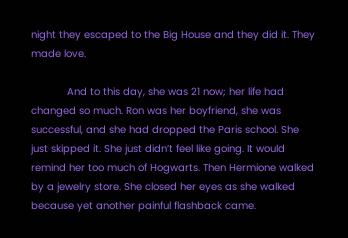night they escaped to the Big House and they did it. They made love.

            And to this day, she was 21 now; her life had changed so much. Ron was her boyfriend, she was successful, and she had dropped the Paris school. She just skipped it. She just didn’t feel like going. It would remind her too much of Hogwarts. Then Hermione walked by a jewelry store. She closed her eyes as she walked because yet another painful flashback came.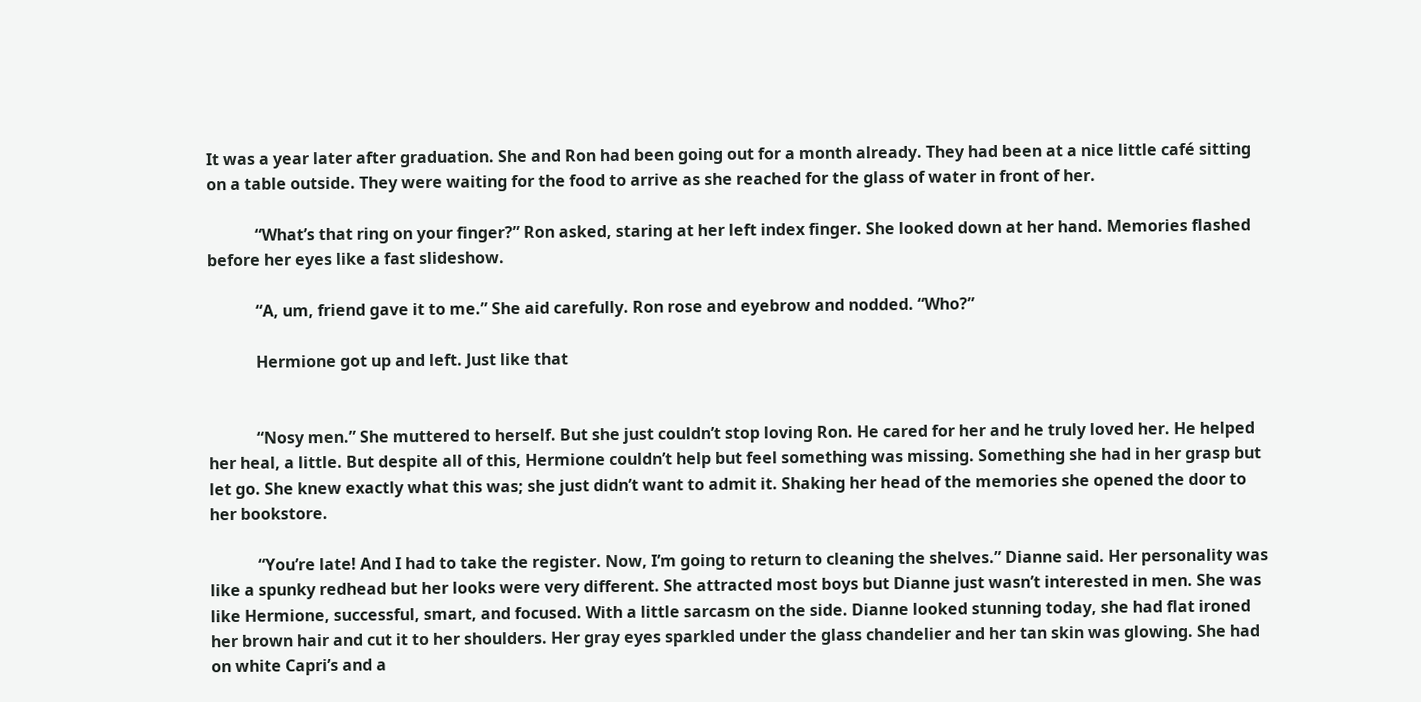It was a year later after graduation. She and Ron had been going out for a month already. They had been at a nice little café sitting on a table outside. They were waiting for the food to arrive as she reached for the glass of water in front of her.

            “What’s that ring on your finger?” Ron asked, staring at her left index finger. She looked down at her hand. Memories flashed before her eyes like a fast slideshow.

            “A, um, friend gave it to me.” She aid carefully. Ron rose and eyebrow and nodded. “Who?”

            Hermione got up and left. Just like that


            “Nosy men.” She muttered to herself. But she just couldn’t stop loving Ron. He cared for her and he truly loved her. He helped her heal, a little. But despite all of this, Hermione couldn’t help but feel something was missing. Something she had in her grasp but let go. She knew exactly what this was; she just didn’t want to admit it. Shaking her head of the memories she opened the door to her bookstore.

            “You’re late! And I had to take the register. Now, I’m going to return to cleaning the shelves.” Dianne said. Her personality was like a spunky redhead but her looks were very different. She attracted most boys but Dianne just wasn’t interested in men. She was like Hermione, successful, smart, and focused. With a little sarcasm on the side. Dianne looked stunning today, she had flat ironed her brown hair and cut it to her shoulders. Her gray eyes sparkled under the glass chandelier and her tan skin was glowing. She had on white Capri’s and a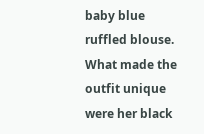baby blue ruffled blouse. What made the outfit unique were her black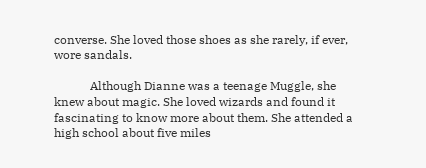converse. She loved those shoes as she rarely, if ever, wore sandals.

            Although Dianne was a teenage Muggle, she knew about magic. She loved wizards and found it fascinating to know more about them. She attended a high school about five miles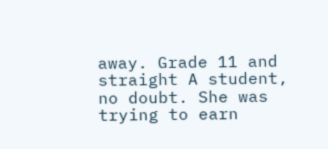away. Grade 11 and straight A student, no doubt. She was trying to earn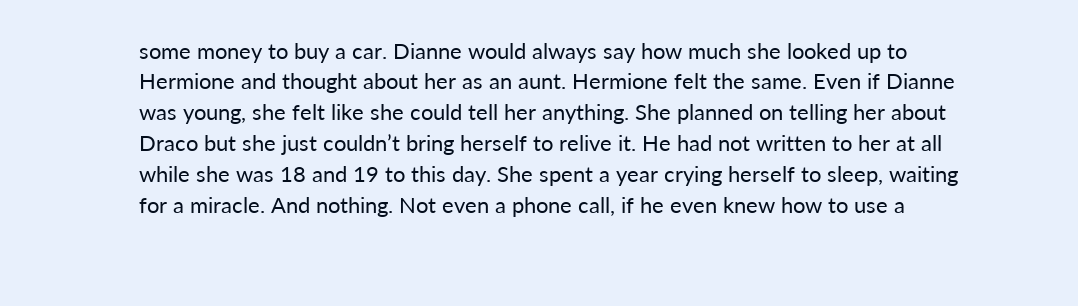some money to buy a car. Dianne would always say how much she looked up to Hermione and thought about her as an aunt. Hermione felt the same. Even if Dianne was young, she felt like she could tell her anything. She planned on telling her about Draco but she just couldn’t bring herself to relive it. He had not written to her at all while she was 18 and 19 to this day. She spent a year crying herself to sleep, waiting for a miracle. And nothing. Not even a phone call, if he even knew how to use a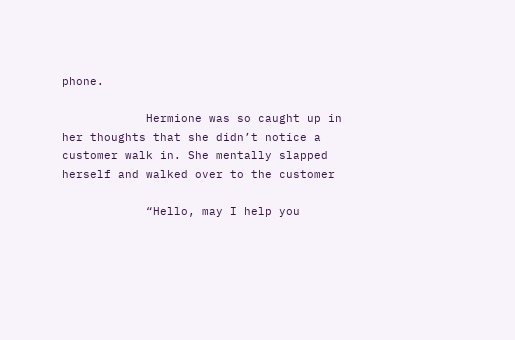phone.

            Hermione was so caught up in her thoughts that she didn’t notice a customer walk in. She mentally slapped herself and walked over to the customer

            “Hello, may I help you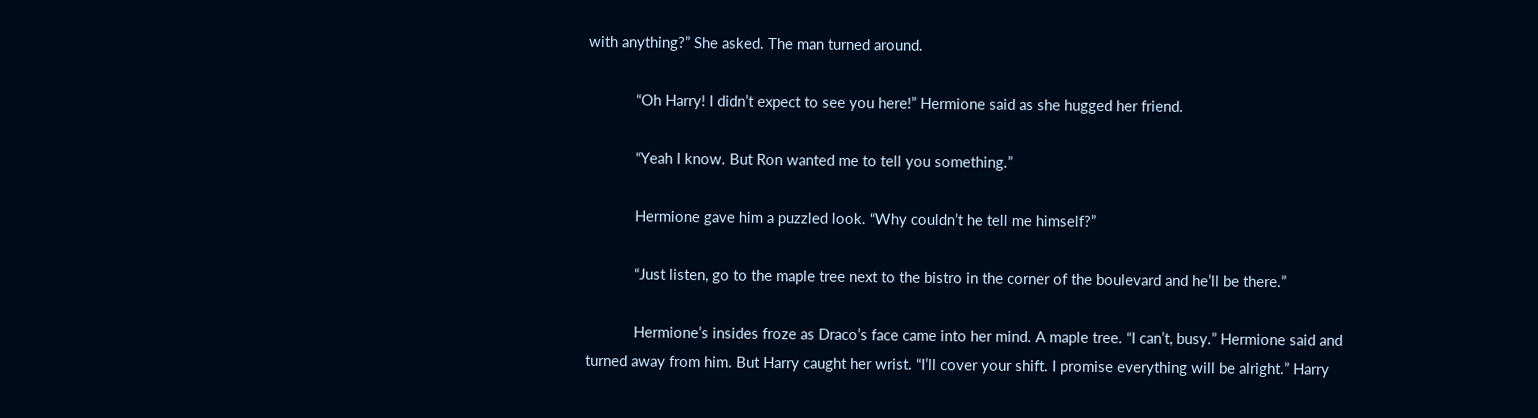with anything?” She asked. The man turned around.

            “Oh Harry! I didn’t expect to see you here!” Hermione said as she hugged her friend.

            “Yeah I know. But Ron wanted me to tell you something.”

            Hermione gave him a puzzled look. “Why couldn’t he tell me himself?”

            “Just listen, go to the maple tree next to the bistro in the corner of the boulevard and he’ll be there.”

            Hermione’s insides froze as Draco’s face came into her mind. A maple tree. “I can’t, busy.” Hermione said and turned away from him. But Harry caught her wrist. “I’ll cover your shift. I promise everything will be alright.” Harry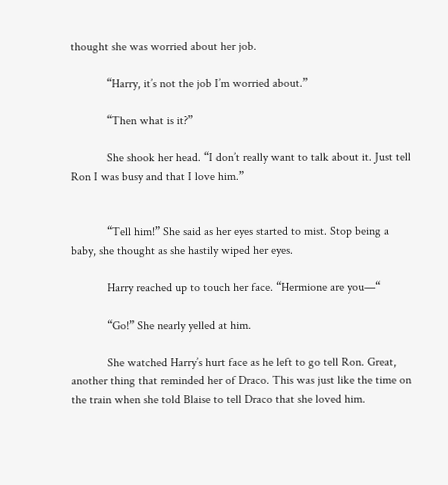thought she was worried about her job.

            “Harry, it’s not the job I’m worried about.”

            “Then what is it?”

            She shook her head. “I don’t really want to talk about it. Just tell Ron I was busy and that I love him.”


            “Tell him!” She said as her eyes started to mist. Stop being a baby, she thought as she hastily wiped her eyes.

            Harry reached up to touch her face. “Hermione are you—“

            “Go!” She nearly yelled at him.

            She watched Harry’s hurt face as he left to go tell Ron. Great, another thing that reminded her of Draco. This was just like the time on the train when she told Blaise to tell Draco that she loved him.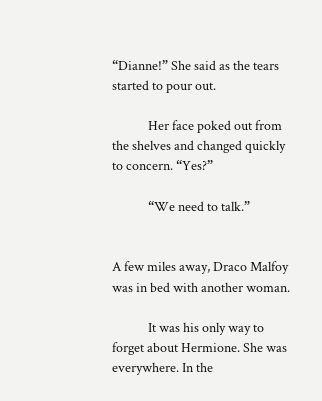“Dianne!” She said as the tears started to pour out.

            Her face poked out from the shelves and changed quickly to concern. “Yes?”

            “We need to talk.”


A few miles away, Draco Malfoy was in bed with another woman.

            It was his only way to forget about Hermione. She was everywhere. In the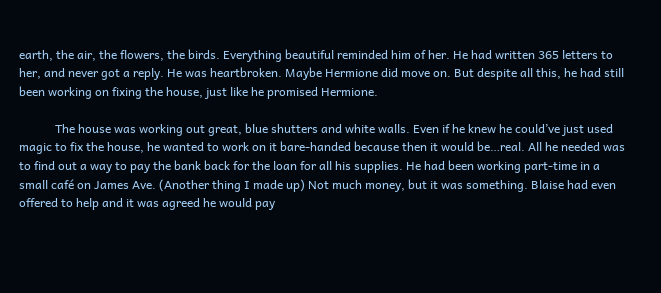earth, the air, the flowers, the birds. Everything beautiful reminded him of her. He had written 365 letters to her, and never got a reply. He was heartbroken. Maybe Hermione did move on. But despite all this, he had still been working on fixing the house, just like he promised Hermione.

            The house was working out great, blue shutters and white walls. Even if he knew he could’ve just used magic to fix the house, he wanted to work on it bare-handed because then it would be…real. All he needed was to find out a way to pay the bank back for the loan for all his supplies. He had been working part-time in a small café on James Ave. (Another thing I made up) Not much money, but it was something. Blaise had even offered to help and it was agreed he would pay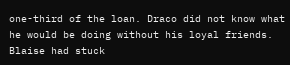one-third of the loan. Draco did not know what he would be doing without his loyal friends. Blaise had stuck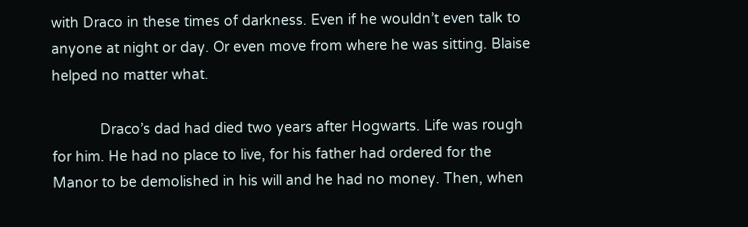with Draco in these times of darkness. Even if he wouldn’t even talk to anyone at night or day. Or even move from where he was sitting. Blaise helped no matter what.

            Draco’s dad had died two years after Hogwarts. Life was rough for him. He had no place to live, for his father had ordered for the Manor to be demolished in his will and he had no money. Then, when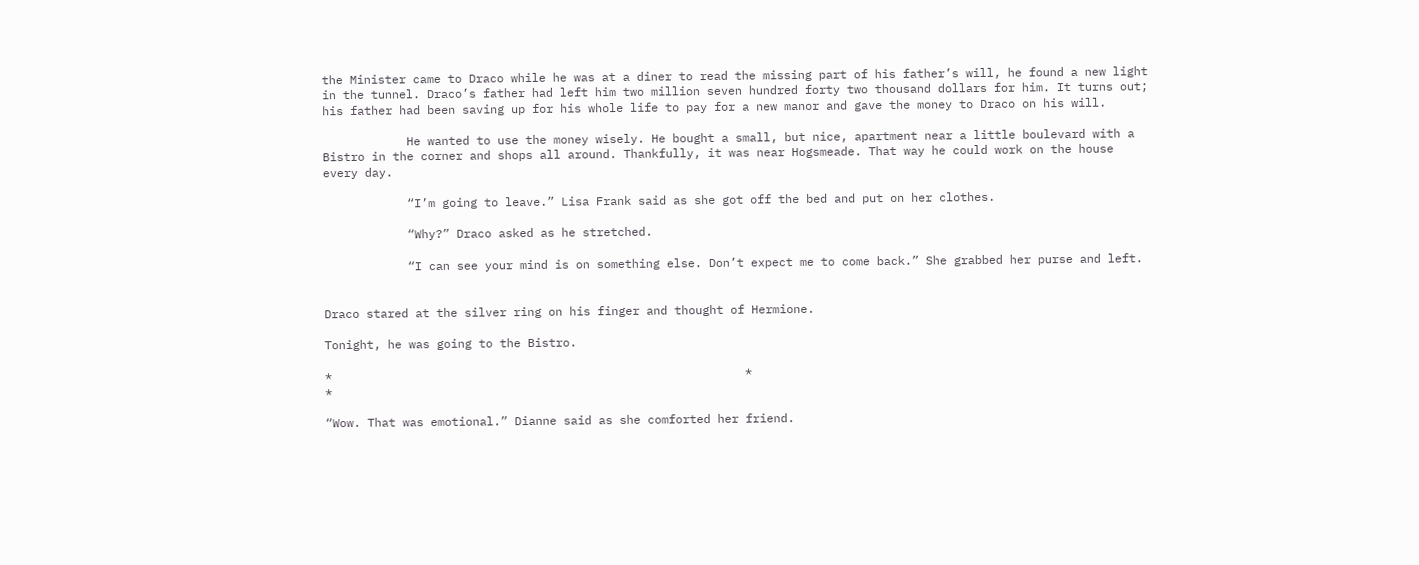the Minister came to Draco while he was at a diner to read the missing part of his father’s will, he found a new light in the tunnel. Draco’s father had left him two million seven hundred forty two thousand dollars for him. It turns out; his father had been saving up for his whole life to pay for a new manor and gave the money to Draco on his will.

            He wanted to use the money wisely. He bought a small, but nice, apartment near a little boulevard with a Bistro in the corner and shops all around. Thankfully, it was near Hogsmeade. That way he could work on the house every day.

            “I’m going to leave.” Lisa Frank said as she got off the bed and put on her clothes.

            “Why?” Draco asked as he stretched.

            “I can see your mind is on something else. Don’t expect me to come back.” She grabbed her purse and left.


Draco stared at the silver ring on his finger and thought of Hermione.

Tonight, he was going to the Bistro.

*                                                           *                                                                       *

“Wow. That was emotional.” Dianne said as she comforted her friend.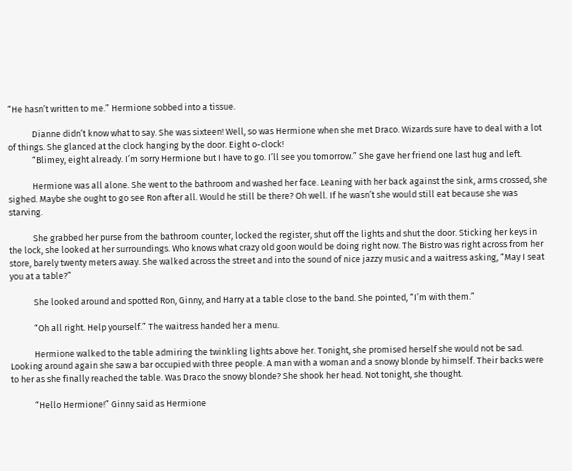“He hasn’t written to me.” Hermione sobbed into a tissue.

            Dianne didn’t know what to say. She was sixteen! Well, so was Hermione when she met Draco. Wizards sure have to deal with a lot of things. She glanced at the clock hanging by the door. Eight o-clock!
            “Blimey, eight already. I’m sorry Hermione but I have to go. I’ll see you tomorrow.” She gave her friend one last hug and left.

            Hermione was all alone. She went to the bathroom and washed her face. Leaning with her back against the sink, arms crossed, she sighed. Maybe she ought to go see Ron after all. Would he still be there? Oh well. If he wasn’t she would still eat because she was starving.

            She grabbed her purse from the bathroom counter, locked the register, shut off the lights and shut the door. Sticking her keys in the lock, she looked at her surroundings. Who knows what crazy old goon would be doing right now. The Bistro was right across from her store, barely twenty meters away. She walked across the street and into the sound of nice jazzy music and a waitress asking, “May I seat you at a table?”

            She looked around and spotted Ron, Ginny, and Harry at a table close to the band. She pointed, “I’m with them.”

            “Oh all right. Help yourself.” The waitress handed her a menu.

            Hermione walked to the table admiring the twinkling lights above her. Tonight, she promised herself she would not be sad. Looking around again she saw a bar occupied with three people. A man with a woman and a snowy blonde by himself. Their backs were to her as she finally reached the table. Was Draco the snowy blonde? She shook her head. Not tonight, she thought.

            “Hello Hermione!” Ginny said as Hermione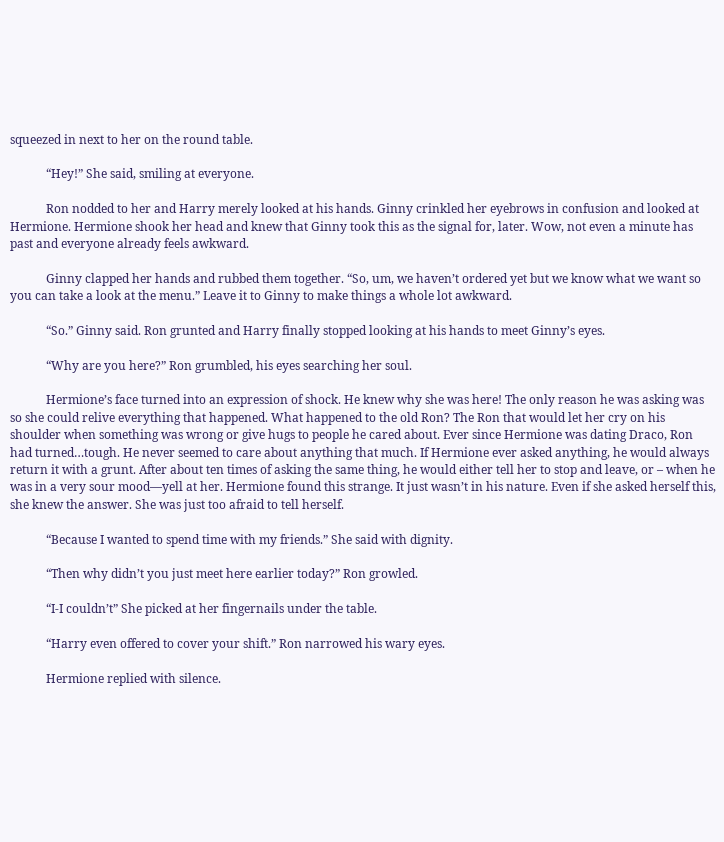squeezed in next to her on the round table.

            “Hey!” She said, smiling at everyone.

            Ron nodded to her and Harry merely looked at his hands. Ginny crinkled her eyebrows in confusion and looked at Hermione. Hermione shook her head and knew that Ginny took this as the signal for, later. Wow, not even a minute has past and everyone already feels awkward.

            Ginny clapped her hands and rubbed them together. “So, um, we haven’t ordered yet but we know what we want so you can take a look at the menu.” Leave it to Ginny to make things a whole lot awkward.

            “So.” Ginny said. Ron grunted and Harry finally stopped looking at his hands to meet Ginny’s eyes.

            “Why are you here?” Ron grumbled, his eyes searching her soul.

            Hermione’s face turned into an expression of shock. He knew why she was here! The only reason he was asking was so she could relive everything that happened. What happened to the old Ron? The Ron that would let her cry on his shoulder when something was wrong or give hugs to people he cared about. Ever since Hermione was dating Draco, Ron had turned…tough. He never seemed to care about anything that much. If Hermione ever asked anything, he would always return it with a grunt. After about ten times of asking the same thing, he would either tell her to stop and leave, or – when he was in a very sour mood—yell at her. Hermione found this strange. It just wasn’t in his nature. Even if she asked herself this, she knew the answer. She was just too afraid to tell herself.

            “Because I wanted to spend time with my friends.” She said with dignity.

            “Then why didn’t you just meet here earlier today?” Ron growled.

            “I-I couldn’t” She picked at her fingernails under the table.

            “Harry even offered to cover your shift.” Ron narrowed his wary eyes.

            Hermione replied with silence.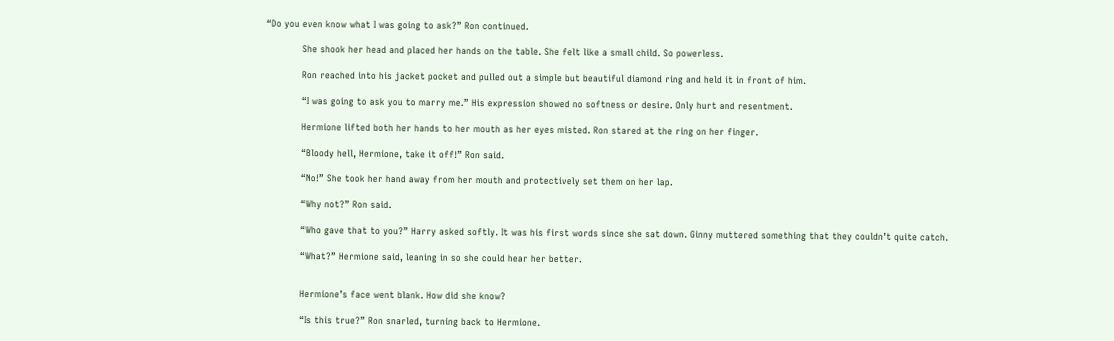“Do you even know what I was going to ask?” Ron continued.

            She shook her head and placed her hands on the table. She felt like a small child. So powerless.

            Ron reached into his jacket pocket and pulled out a simple but beautiful diamond ring and held it in front of him.

            “I was going to ask you to marry me.” His expression showed no softness or desire. Only hurt and resentment.

            Hermione lifted both her hands to her mouth as her eyes misted. Ron stared at the ring on her finger.

            “Bloody hell, Hermione, take it off!” Ron said.

            “No!” She took her hand away from her mouth and protectively set them on her lap.

            “Why not?” Ron said.

            “Who gave that to you?” Harry asked softly. It was his first words since she sat down. Ginny muttered something that they couldn’t quite catch.

            “What?” Hermione said, leaning in so she could hear her better.


            Hermione’s face went blank. How did she know?

            “Is this true?” Ron snarled, turning back to Hermione.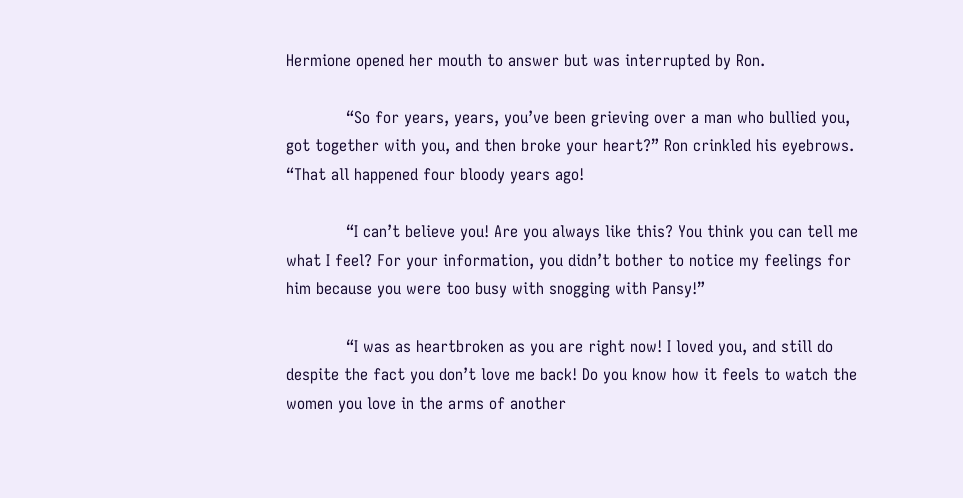Hermione opened her mouth to answer but was interrupted by Ron.

            “So for years, years, you’ve been grieving over a man who bullied you, got together with you, and then broke your heart?” Ron crinkled his eyebrows. “That all happened four bloody years ago!

            “I can’t believe you! Are you always like this? You think you can tell me what I feel? For your information, you didn’t bother to notice my feelings for him because you were too busy with snogging with Pansy!”

            “I was as heartbroken as you are right now! I loved you, and still do despite the fact you don’t love me back! Do you know how it feels to watch the women you love in the arms of another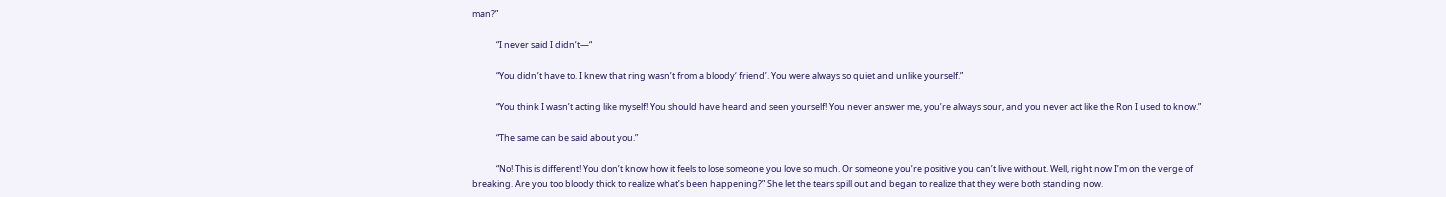man?”

            “I never said I didn’t—“

            “You didn’t have to. I knew that ring wasn’t from a bloody‘ friend’. You were always so quiet and unlike yourself.”

            “You think I wasn’t acting like myself! You should have heard and seen yourself! You never answer me, you’re always sour, and you never act like the Ron I used to know.”

            “The same can be said about you.”

            “No! This is different! You don’t know how it feels to lose someone you love so much. Or someone you’re positive you can’t live without. Well, right now I’m on the verge of breaking. Are you too bloody thick to realize what’s been happening?” She let the tears spill out and began to realize that they were both standing now.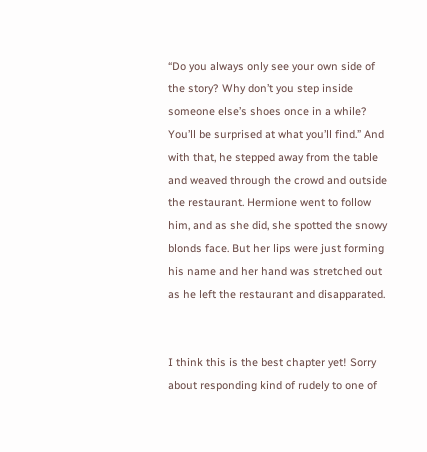“Do you always only see your own side of the story? Why don’t you step inside someone else’s shoes once in a while? You’ll be surprised at what you’ll find.” And with that, he stepped away from the table and weaved through the crowd and outside the restaurant. Hermione went to follow him, and as she did, she spotted the snowy blonds face. But her lips were just forming his name and her hand was stretched out as he left the restaurant and disapparated.


I think this is the best chapter yet! Sorry about responding kind of rudely to one of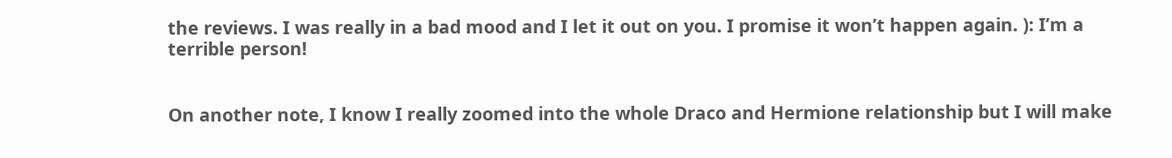the reviews. I was really in a bad mood and I let it out on you. I promise it won’t happen again. ): I’m a terrible person!


On another note, I know I really zoomed into the whole Draco and Hermione relationship but I will make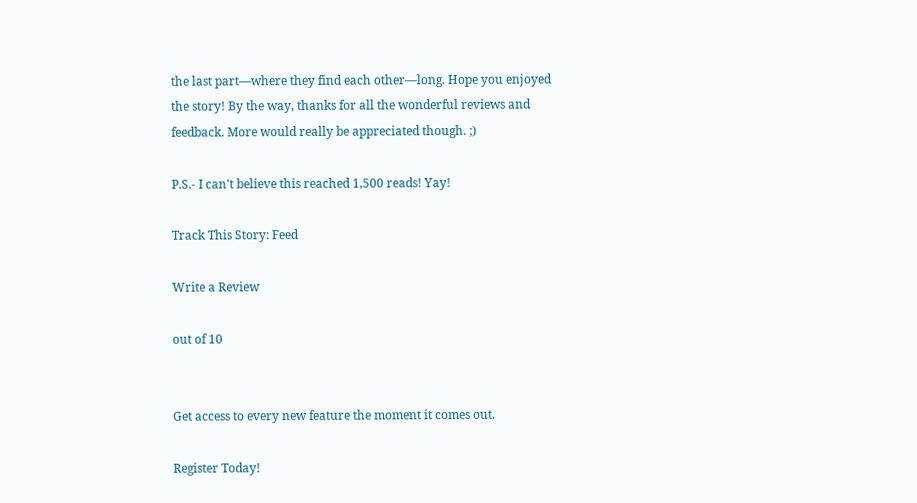the last part—where they find each other—long. Hope you enjoyed the story! By the way, thanks for all the wonderful reviews and feedback. More would really be appreciated though. ;)

P.S.- I can't believe this reached 1,500 reads! Yay!

Track This Story: Feed

Write a Review

out of 10


Get access to every new feature the moment it comes out.

Register Today!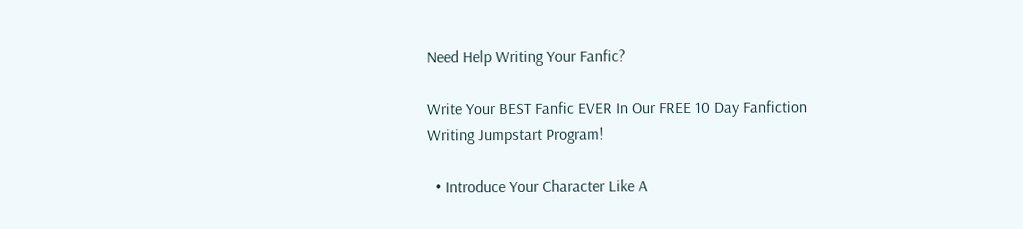Need Help Writing Your Fanfic?

Write Your BEST Fanfic EVER In Our FREE 10 Day Fanfiction Writing Jumpstart Program!

  • Introduce Your Character Like A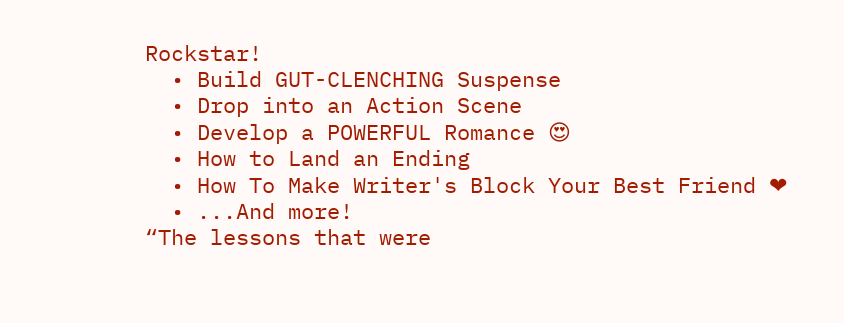Rockstar!
  • Build GUT-CLENCHING Suspense
  • Drop into an Action Scene
  • Develop a POWERFUL Romance 😍
  • How to Land an Ending
  • How To Make Writer's Block Your Best Friend ❤
  • ...And more!
“The lessons that were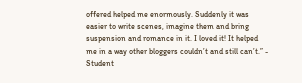offered helped me enormously. Suddenly it was easier to write scenes, imagine them and bring suspension and romance in it. I loved it! It helped me in a way other bloggers couldn’t and still can’t.” - Student